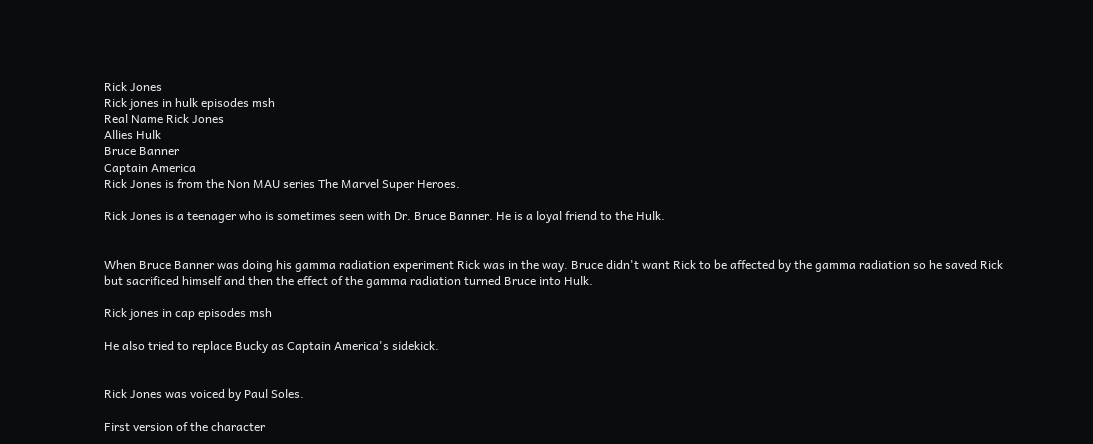Rick Jones
Rick jones in hulk episodes msh
Real Name Rick Jones
Allies Hulk
Bruce Banner
Captain America
Rick Jones is from the Non MAU series The Marvel Super Heroes.

Rick Jones is a teenager who is sometimes seen with Dr. Bruce Banner. He is a loyal friend to the Hulk.


When Bruce Banner was doing his gamma radiation experiment Rick was in the way. Bruce didn't want Rick to be affected by the gamma radiation so he saved Rick but sacrificed himself and then the effect of the gamma radiation turned Bruce into Hulk.

Rick jones in cap episodes msh

He also tried to replace Bucky as Captain America's sidekick.


Rick Jones was voiced by Paul Soles.

First version of the character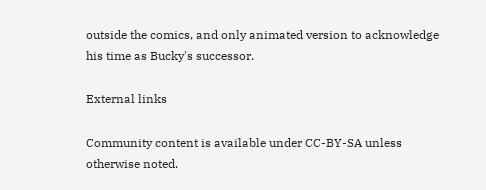outside the comics, and only animated version to acknowledge his time as Bucky's successor.

External links

Community content is available under CC-BY-SA unless otherwise noted.